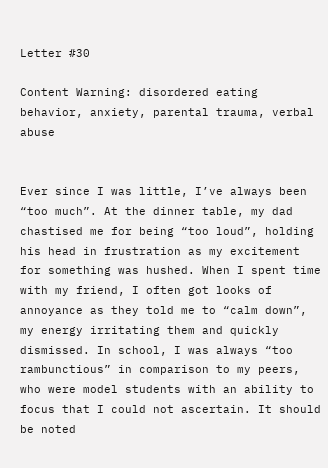Letter #30

Content Warning: disordered eating behavior, anxiety, parental trauma, verbal abuse


Ever since I was little, I’ve always been “too much”. At the dinner table, my dad chastised me for being “too loud”, holding his head in frustration as my excitement for something was hushed. When I spent time with my friend, I often got looks of annoyance as they told me to “calm down”, my energy irritating them and quickly dismissed. In school, I was always “too rambunctious” in comparison to my peers, who were model students with an ability to focus that I could not ascertain. It should be noted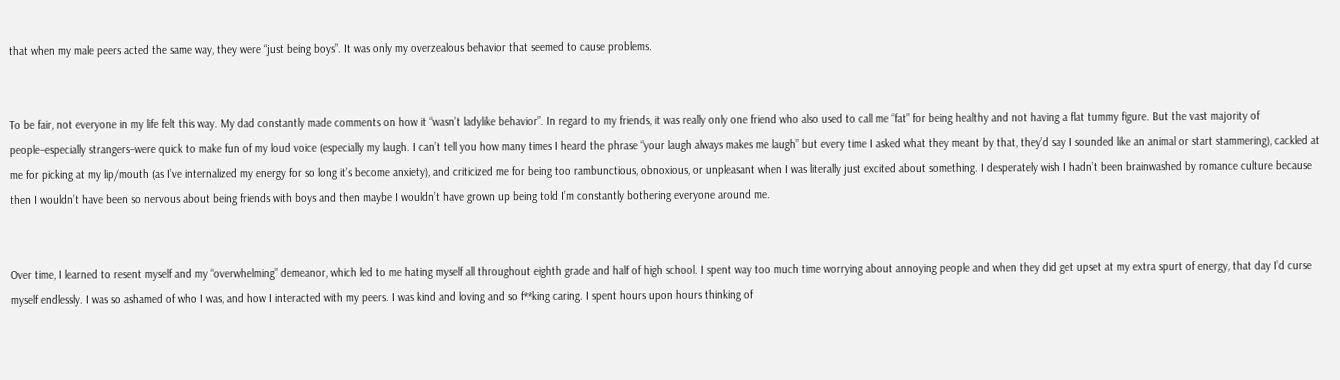that when my male peers acted the same way, they were “just being boys”. It was only my overzealous behavior that seemed to cause problems.


To be fair, not everyone in my life felt this way. My dad constantly made comments on how it “wasn’t ladylike behavior”. In regard to my friends, it was really only one friend who also used to call me “fat” for being healthy and not having a flat tummy figure. But the vast majority of people–especially strangers–were quick to make fun of my loud voice (especially my laugh. I can’t tell you how many times I heard the phrase “your laugh always makes me laugh” but every time I asked what they meant by that, they’d say I sounded like an animal or start stammering), cackled at me for picking at my lip/mouth (as I’ve internalized my energy for so long it’s become anxiety), and criticized me for being too rambunctious, obnoxious, or unpleasant when I was literally just excited about something. I desperately wish I hadn’t been brainwashed by romance culture because then I wouldn’t have been so nervous about being friends with boys and then maybe I wouldn’t have grown up being told I’m constantly bothering everyone around me.


Over time, I learned to resent myself and my “overwhelming” demeanor, which led to me hating myself all throughout eighth grade and half of high school. I spent way too much time worrying about annoying people and when they did get upset at my extra spurt of energy, that day I’d curse myself endlessly. I was so ashamed of who I was, and how I interacted with my peers. I was kind and loving and so f**king caring. I spent hours upon hours thinking of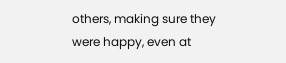others, making sure they were happy, even at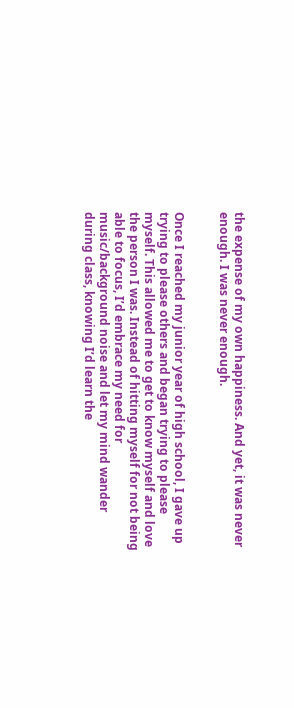the expense of my own happiness. And yet, it was never enough. I was never enough.


Once I reached my junior year of high school, I gave up trying to please others and began trying to please myself. This allowed me to get to know myself and love the person I was. Instead of hitting myself for not being able to focus, I’d embrace my need for music/background noise and let my mind wander during class, knowing I’d learn the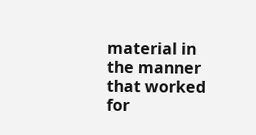material in the manner that worked for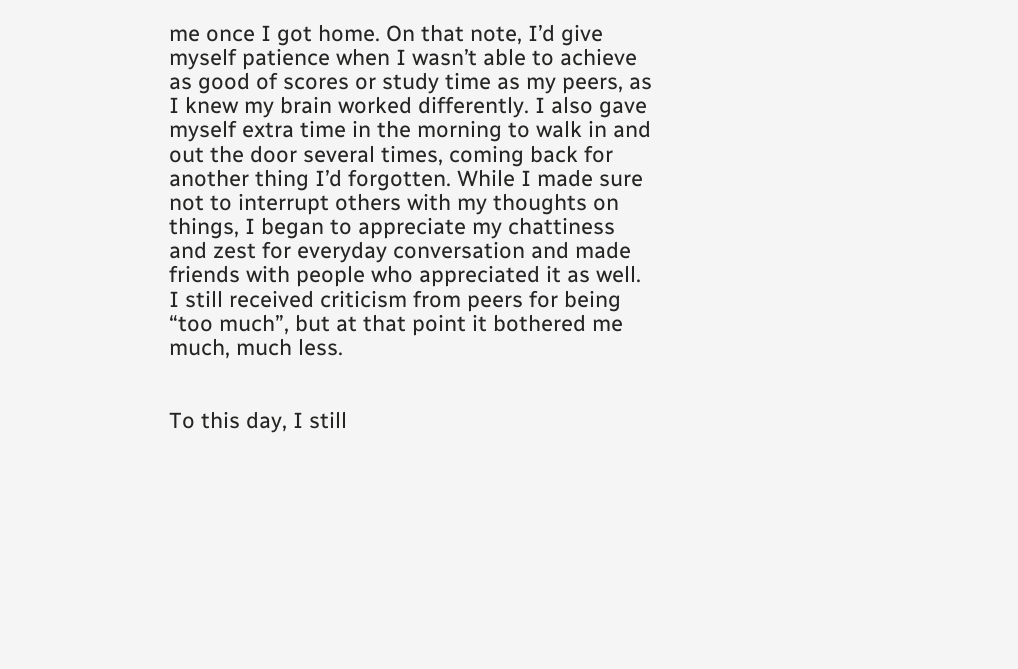me once I got home. On that note, I’d give myself patience when I wasn’t able to achieve as good of scores or study time as my peers, as I knew my brain worked differently. I also gave myself extra time in the morning to walk in and out the door several times, coming back for another thing I’d forgotten. While I made sure not to interrupt others with my thoughts on things, I began to appreciate my chattiness and zest for everyday conversation and made friends with people who appreciated it as well. I still received criticism from peers for being “too much”, but at that point it bothered me much, much less.


To this day, I still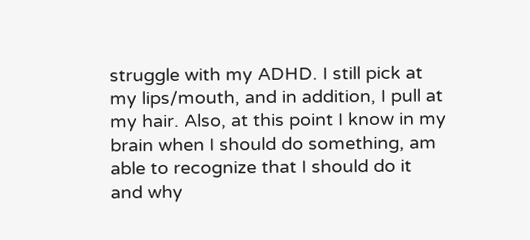struggle with my ADHD. I still pick at my lips/mouth, and in addition, I pull at my hair. Also, at this point I know in my brain when I should do something, am able to recognize that I should do it and why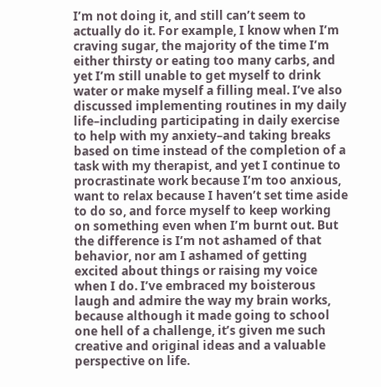I’m not doing it, and still can’t seem to actually do it. For example, I know when I’m craving sugar, the majority of the time I’m either thirsty or eating too many carbs, and yet I’m still unable to get myself to drink water or make myself a filling meal. I’ve also discussed implementing routines in my daily life–including participating in daily exercise to help with my anxiety–and taking breaks based on time instead of the completion of a task with my therapist, and yet I continue to procrastinate work because I’m too anxious, want to relax because I haven’t set time aside to do so, and force myself to keep working on something even when I’m burnt out. But the difference is I’m not ashamed of that behavior, nor am I ashamed of getting excited about things or raising my voice when I do. I’ve embraced my boisterous laugh and admire the way my brain works, because although it made going to school one hell of a challenge, it’s given me such creative and original ideas and a valuable perspective on life.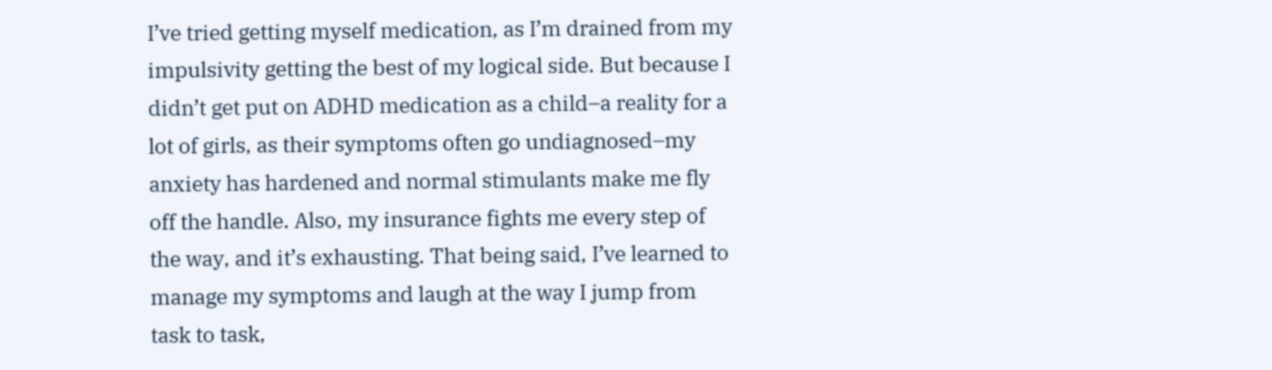I’ve tried getting myself medication, as I’m drained from my impulsivity getting the best of my logical side. But because I didn’t get put on ADHD medication as a child–a reality for a lot of girls, as their symptoms often go undiagnosed–my anxiety has hardened and normal stimulants make me fly off the handle. Also, my insurance fights me every step of the way, and it’s exhausting. That being said, I’ve learned to manage my symptoms and laugh at the way I jump from task to task,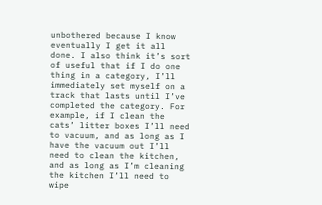unbothered because I know eventually I get it all done. I also think it’s sort of useful that if I do one thing in a category, I’ll immediately set myself on a track that lasts until I’ve completed the category. For example, if I clean the cats’ litter boxes I’ll need to vacuum, and as long as I have the vacuum out I’ll need to clean the kitchen, and as long as I’m cleaning the kitchen I’ll need to wipe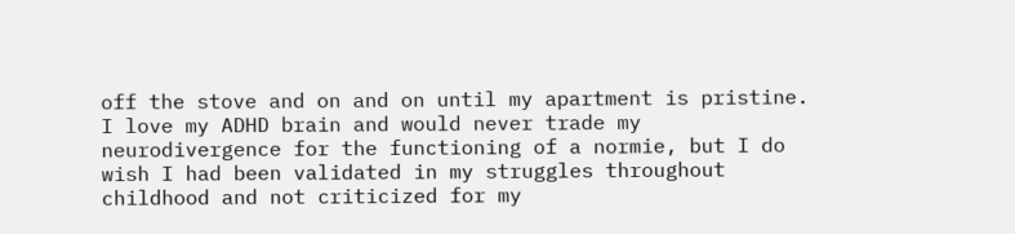off the stove and on and on until my apartment is pristine. I love my ADHD brain and would never trade my neurodivergence for the functioning of a normie, but I do wish I had been validated in my struggles throughout childhood and not criticized for my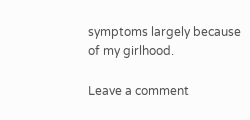symptoms largely because of my girlhood.

Leave a comment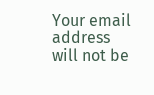Your email address will not be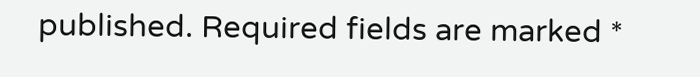published. Required fields are marked *